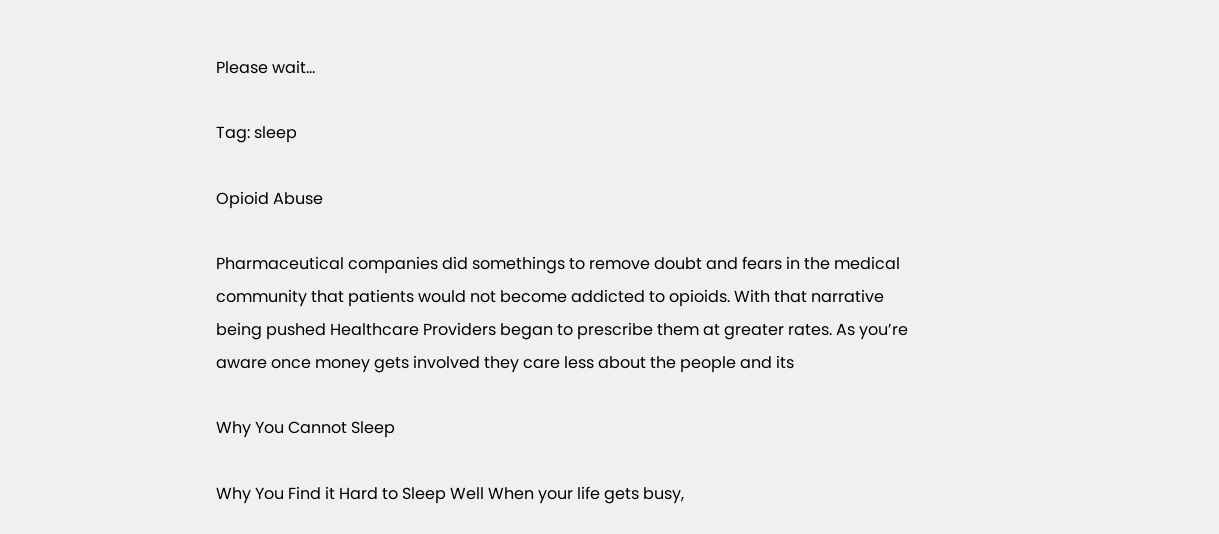Please wait...

Tag: sleep

Opioid Abuse

Pharmaceutical companies did somethings to remove doubt and fears in the medical community that patients would not become addicted to opioids. With that narrative being pushed Healthcare Providers began to prescribe them at greater rates. As you’re aware once money gets involved they care less about the people and its

Why You Cannot Sleep

Why You Find it Hard to Sleep Well When your life gets busy,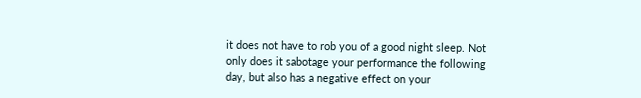it does not have to rob you of a good night sleep. Not only does it sabotage your performance the following day, but also has a negative effect on your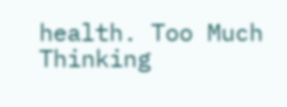health. Too Much Thinking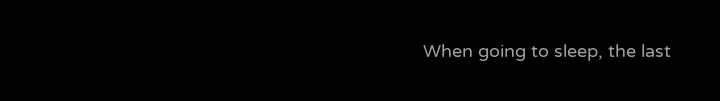When going to sleep, the last